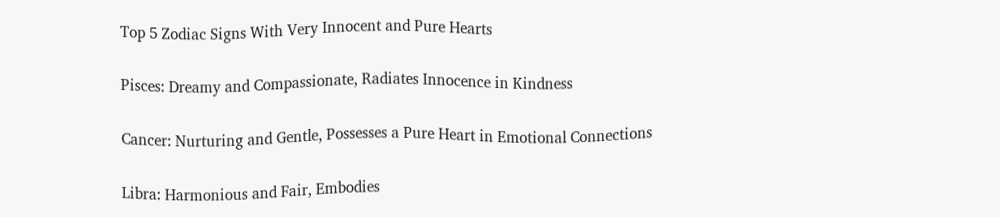Top 5 Zodiac Signs With Very Innocent and Pure Hearts

Pisces: Dreamy and Compassionate, Radiates Innocence in Kindness

Cancer: Nurturing and Gentle, Possesses a Pure Heart in Emotional Connections

Libra: Harmonious and Fair, Embodies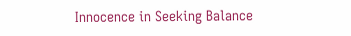Innocence in Seeking Balance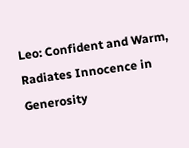Leo: Confident and Warm, Radiates Innocence in Generosity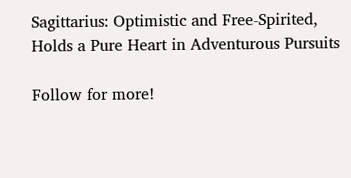Sagittarius: Optimistic and Free-Spirited, Holds a Pure Heart in Adventurous Pursuits

Follow for more!